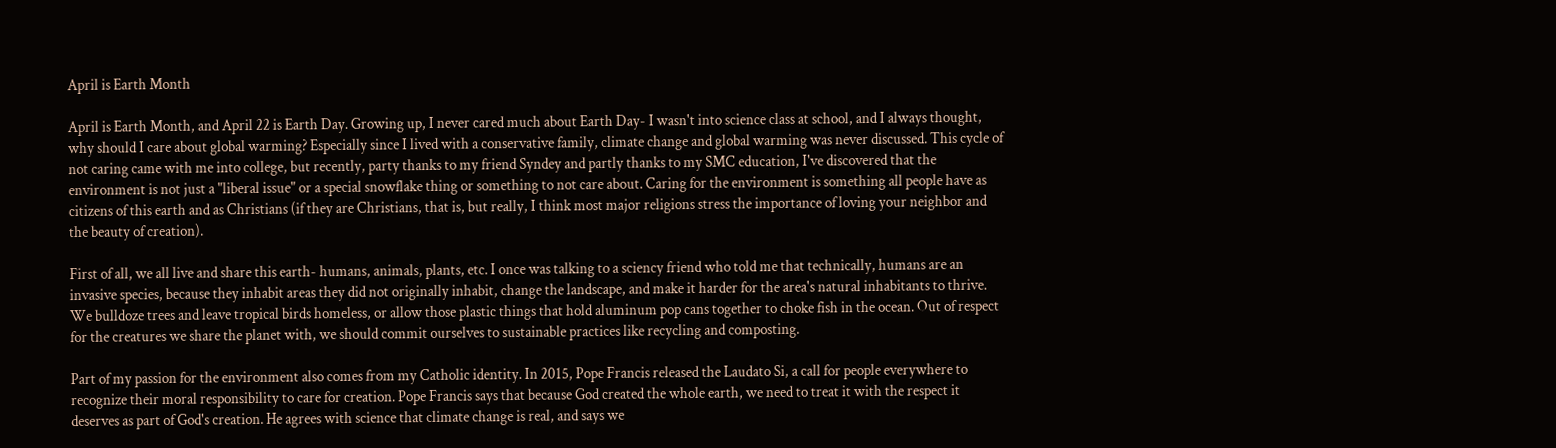April is Earth Month

April is Earth Month, and April 22 is Earth Day. Growing up, I never cared much about Earth Day- I wasn't into science class at school, and I always thought, why should I care about global warming? Especially since I lived with a conservative family, climate change and global warming was never discussed. This cycle of not caring came with me into college, but recently, party thanks to my friend Syndey and partly thanks to my SMC education, I've discovered that the environment is not just a "liberal issue" or a special snowflake thing or something to not care about. Caring for the environment is something all people have as citizens of this earth and as Christians (if they are Christians, that is, but really, I think most major religions stress the importance of loving your neighbor and the beauty of creation).

First of all, we all live and share this earth- humans, animals, plants, etc. I once was talking to a sciency friend who told me that technically, humans are an invasive species, because they inhabit areas they did not originally inhabit, change the landscape, and make it harder for the area's natural inhabitants to thrive. We bulldoze trees and leave tropical birds homeless, or allow those plastic things that hold aluminum pop cans together to choke fish in the ocean. Out of respect for the creatures we share the planet with, we should commit ourselves to sustainable practices like recycling and composting.

Part of my passion for the environment also comes from my Catholic identity. In 2015, Pope Francis released the Laudato Si, a call for people everywhere to recognize their moral responsibility to care for creation. Pope Francis says that because God created the whole earth, we need to treat it with the respect it deserves as part of God's creation. He agrees with science that climate change is real, and says we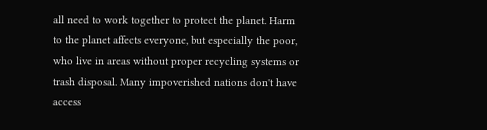all need to work together to protect the planet. Harm to the planet affects everyone, but especially the poor, who live in areas without proper recycling systems or trash disposal. Many impoverished nations don't have access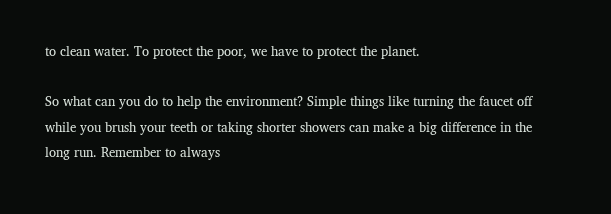to clean water. To protect the poor, we have to protect the planet.

So what can you do to help the environment? Simple things like turning the faucet off while you brush your teeth or taking shorter showers can make a big difference in the long run. Remember to always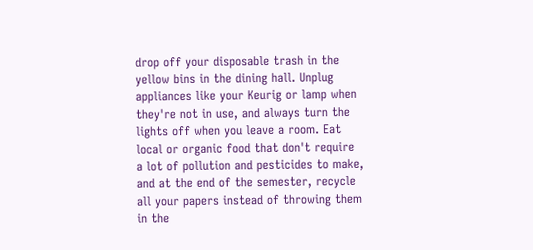drop off your disposable trash in the yellow bins in the dining hall. Unplug appliances like your Keurig or lamp when they're not in use, and always turn the lights off when you leave a room. Eat local or organic food that don't require a lot of pollution and pesticides to make, and at the end of the semester, recycle all your papers instead of throwing them in the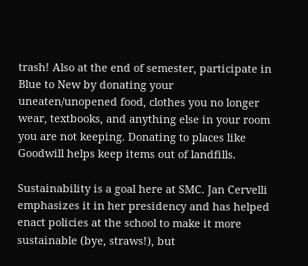trash! Also at the end of semester, participate in Blue to New by donating your uneaten/unopened food, clothes you no longer wear, textbooks, and anything else in your room you are not keeping. Donating to places like Goodwill helps keep items out of landfills.

Sustainability is a goal here at SMC. Jan Cervelli emphasizes it in her presidency and has helped enact policies at the school to make it more sustainable (bye, straws!), but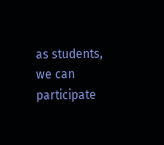as students, we can participate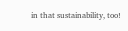in that sustainability, too!